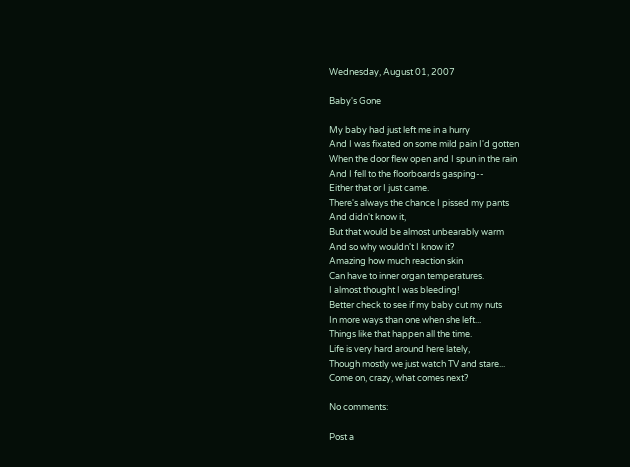Wednesday, August 01, 2007

Baby's Gone

My baby had just left me in a hurry
And I was fixated on some mild pain I'd gotten
When the door flew open and I spun in the rain
And I fell to the floorboards gasping--
Either that or I just came.
There's always the chance I pissed my pants
And didn't know it,
But that would be almost unbearably warm
And so why wouldn't I know it?
Amazing how much reaction skin
Can have to inner organ temperatures.
I almost thought I was bleeding!
Better check to see if my baby cut my nuts
In more ways than one when she left...
Things like that happen all the time.
Life is very hard around here lately,
Though mostly we just watch TV and stare...
Come on, crazy, what comes next?

No comments:

Post a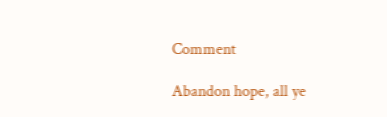Comment

Abandon hope, all ye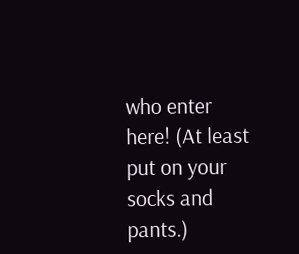who enter here! (At least put on your socks and pants.)